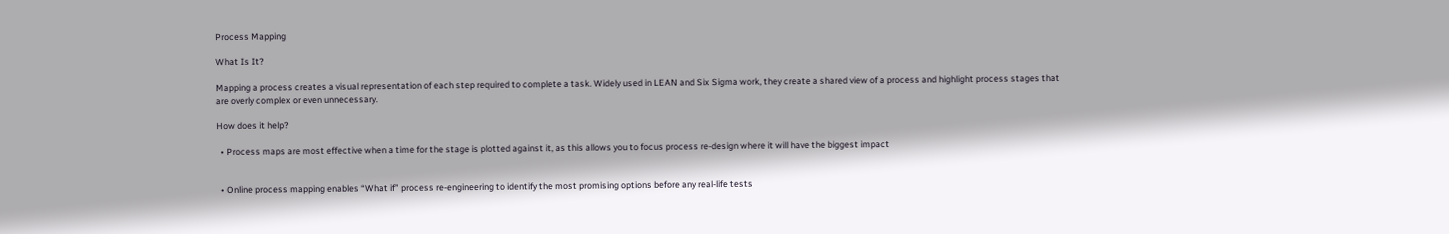Process Mapping

What Is It?

Mapping a process creates a visual representation of each step required to complete a task. Widely used in LEAN and Six Sigma work, they create a shared view of a process and highlight process stages that are overly complex or even unnecessary.

How does it help?

  • Process maps are most effective when a time for the stage is plotted against it, as this allows you to focus process re-design where it will have the biggest impact


  • Online process mapping enables “What if” process re-engineering to identify the most promising options before any real-life tests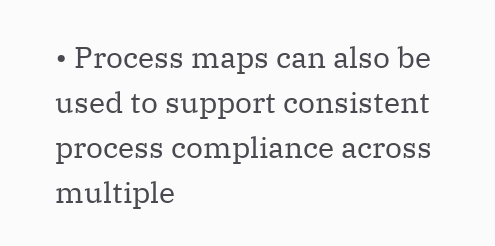• Process maps can also be used to support consistent process compliance across multiple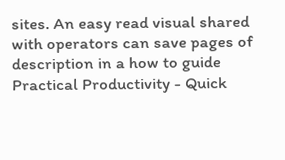sites. An easy read visual shared with operators can save pages of description in a how to guide
Practical Productivity - Quick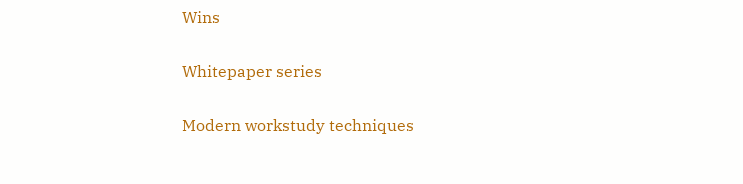Wins

Whitepaper series

Modern workstudy techniques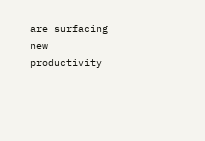are surfacing new productivity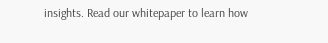insights. Read our whitepaper to learn how